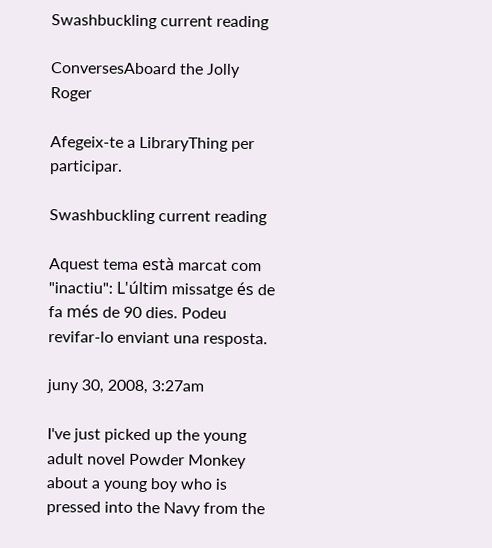Swashbuckling current reading

ConversesAboard the Jolly Roger

Afegeix-te a LibraryThing per participar.

Swashbuckling current reading

Aquest tema està marcat com "inactiu": L'últim missatge és de fa més de 90 dies. Podeu revifar-lo enviant una resposta.

juny 30, 2008, 3:27am

I've just picked up the young adult novel Powder Monkey about a young boy who is pressed into the Navy from the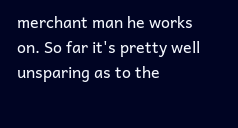merchant man he works on. So far it's pretty well unsparing as to the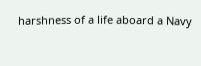harshness of a life aboard a Navy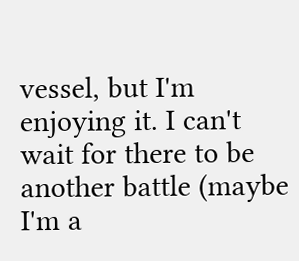vessel, but I'm enjoying it. I can't wait for there to be another battle (maybe I'm a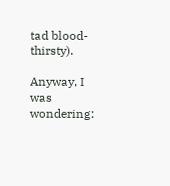tad blood-thirsty).

Anyway, I was wondering: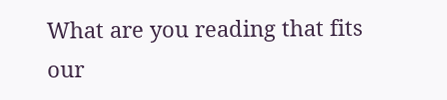What are you reading that fits our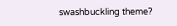swashbuckling theme?